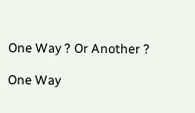One Way ? Or Another ?

One Way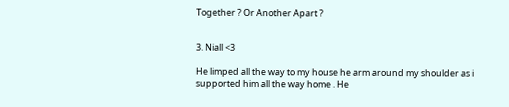Together ? Or Another Apart ?


3. Niall <3

He limped all the way to my house he arm around my shoulder as i supported him all the way home . He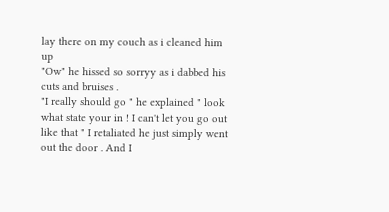lay there on my couch as i cleaned him up
"Ow" he hissed so sorryy as i dabbed his cuts and bruises .
"I really should go " he explained " look what state your in ! I can't let you go out like that " I retaliated he just simply went out the door . And I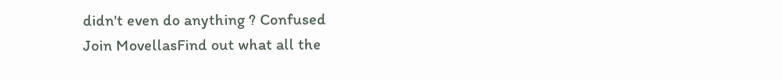didn't even do anything ? Confused
Join MovellasFind out what all the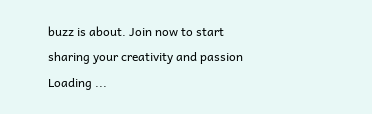buzz is about. Join now to start sharing your creativity and passion
Loading ...